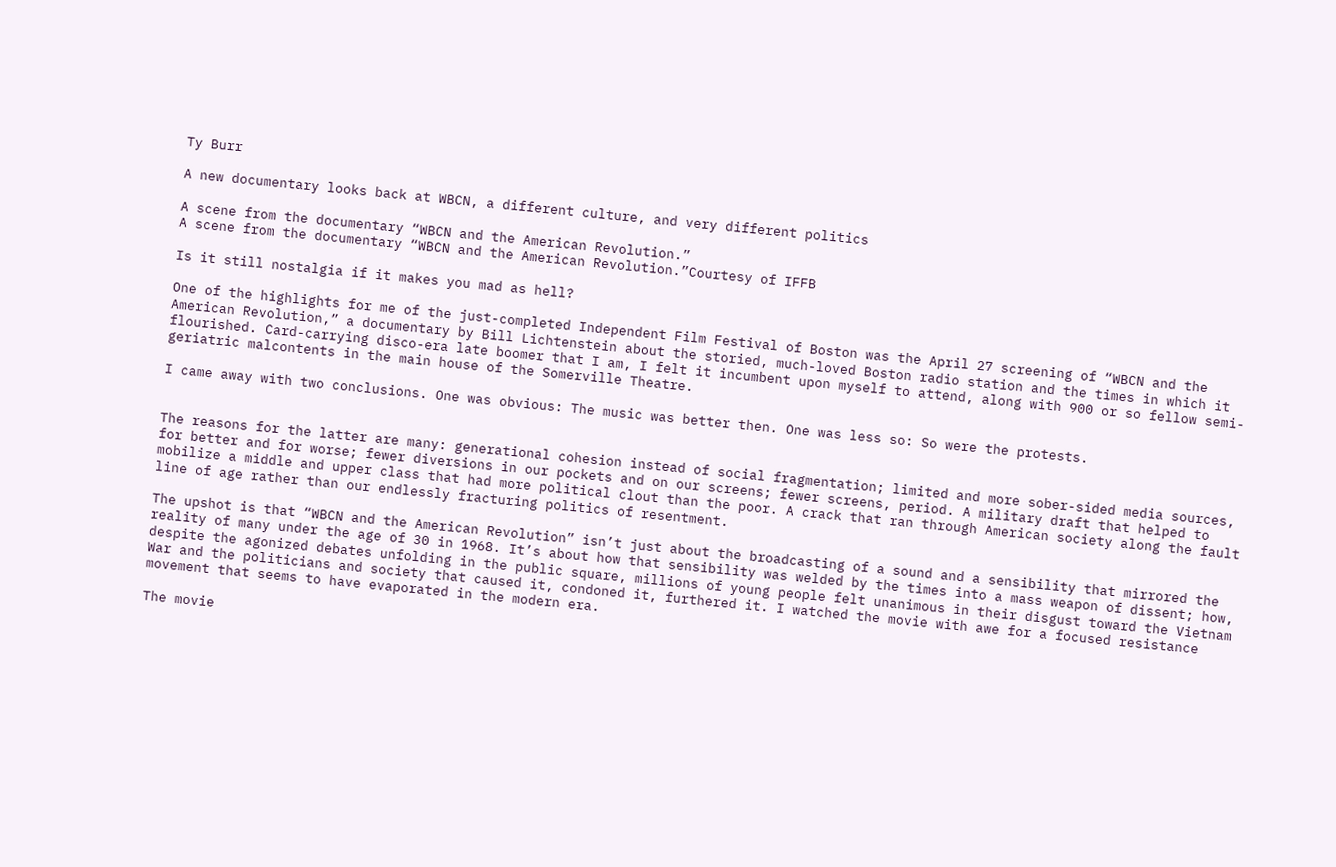Ty Burr

A new documentary looks back at WBCN, a different culture, and very different politics

A scene from the documentary “WBCN and the American Revolution.”
A scene from the documentary “WBCN and the American Revolution.”Courtesy of IFFB

Is it still nostalgia if it makes you mad as hell?

One of the highlights for me of the just-completed Independent Film Festival of Boston was the April 27 screening of “WBCN and the American Revolution,” a documentary by Bill Lichtenstein about the storied, much-loved Boston radio station and the times in which it flourished. Card-carrying disco-era late boomer that I am, I felt it incumbent upon myself to attend, along with 900 or so fellow semi-geriatric malcontents in the main house of the Somerville Theatre.

I came away with two conclusions. One was obvious: The music was better then. One was less so: So were the protests.


The reasons for the latter are many: generational cohesion instead of social fragmentation; limited and more sober-sided media sources, for better and for worse; fewer diversions in our pockets and on our screens; fewer screens, period. A military draft that helped to mobilize a middle and upper class that had more political clout than the poor. A crack that ran through American society along the fault line of age rather than our endlessly fracturing politics of resentment.

The upshot is that “WBCN and the American Revolution” isn’t just about the broadcasting of a sound and a sensibility that mirrored the reality of many under the age of 30 in 1968. It’s about how that sensibility was welded by the times into a mass weapon of dissent; how, despite the agonized debates unfolding in the public square, millions of young people felt unanimous in their disgust toward the Vietnam War and the politicians and society that caused it, condoned it, furthered it. I watched the movie with awe for a focused resistance movement that seems to have evaporated in the modern era.

The movie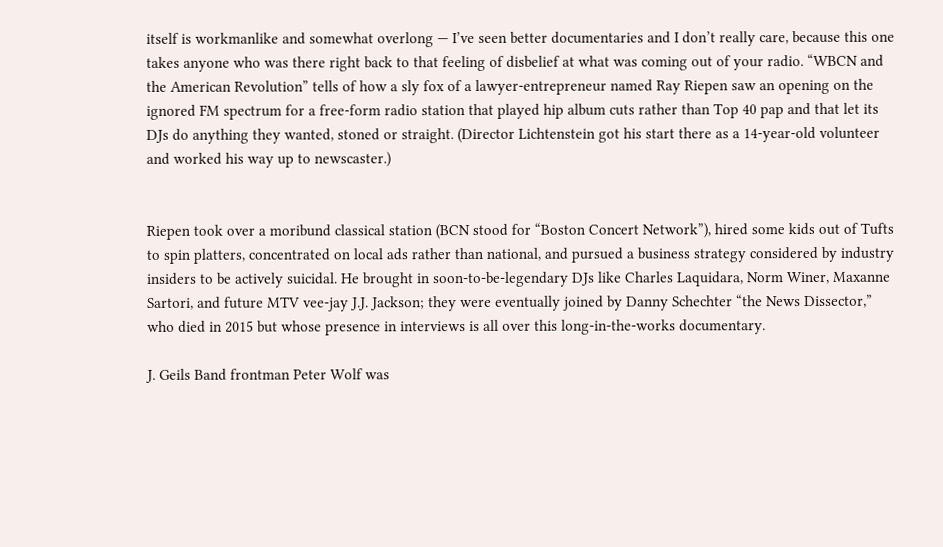itself is workmanlike and somewhat overlong — I’ve seen better documentaries and I don’t really care, because this one takes anyone who was there right back to that feeling of disbelief at what was coming out of your radio. “WBCN and the American Revolution” tells of how a sly fox of a lawyer-entrepreneur named Ray Riepen saw an opening on the ignored FM spectrum for a free-form radio station that played hip album cuts rather than Top 40 pap and that let its DJs do anything they wanted, stoned or straight. (Director Lichtenstein got his start there as a 14-year-old volunteer and worked his way up to newscaster.)


Riepen took over a moribund classical station (BCN stood for “Boston Concert Network”), hired some kids out of Tufts to spin platters, concentrated on local ads rather than national, and pursued a business strategy considered by industry insiders to be actively suicidal. He brought in soon-to-be-legendary DJs like Charles Laquidara, Norm Winer, Maxanne Sartori, and future MTV vee-jay J.J. Jackson; they were eventually joined by Danny Schechter “the News Dissector,” who died in 2015 but whose presence in interviews is all over this long-in-the-works documentary.

J. Geils Band frontman Peter Wolf was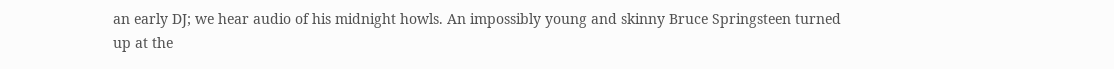an early DJ; we hear audio of his midnight howls. An impossibly young and skinny Bruce Springsteen turned up at the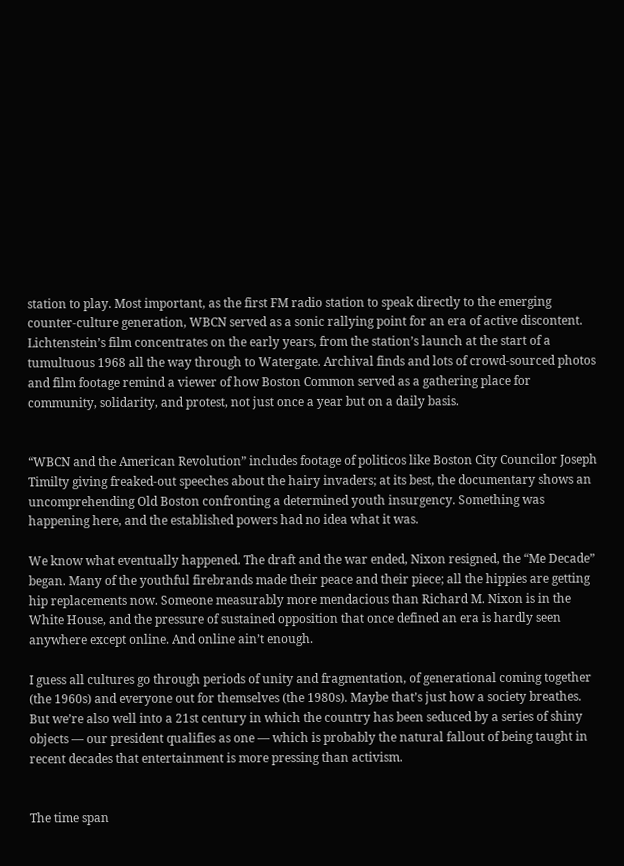station to play. Most important, as the first FM radio station to speak directly to the emerging counter-culture generation, WBCN served as a sonic rallying point for an era of active discontent. Lichtenstein’s film concentrates on the early years, from the station’s launch at the start of a tumultuous 1968 all the way through to Watergate. Archival finds and lots of crowd-sourced photos and film footage remind a viewer of how Boston Common served as a gathering place for community, solidarity, and protest, not just once a year but on a daily basis.


“WBCN and the American Revolution” includes footage of politicos like Boston City Councilor Joseph Timilty giving freaked-out speeches about the hairy invaders; at its best, the documentary shows an uncomprehending Old Boston confronting a determined youth insurgency. Something was happening here, and the established powers had no idea what it was.

We know what eventually happened. The draft and the war ended, Nixon resigned, the “Me Decade” began. Many of the youthful firebrands made their peace and their piece; all the hippies are getting hip replacements now. Someone measurably more mendacious than Richard M. Nixon is in the White House, and the pressure of sustained opposition that once defined an era is hardly seen anywhere except online. And online ain’t enough.

I guess all cultures go through periods of unity and fragmentation, of generational coming together (the 1960s) and everyone out for themselves (the 1980s). Maybe that’s just how a society breathes. But we’re also well into a 21st century in which the country has been seduced by a series of shiny objects — our president qualifies as one — which is probably the natural fallout of being taught in recent decades that entertainment is more pressing than activism.


The time span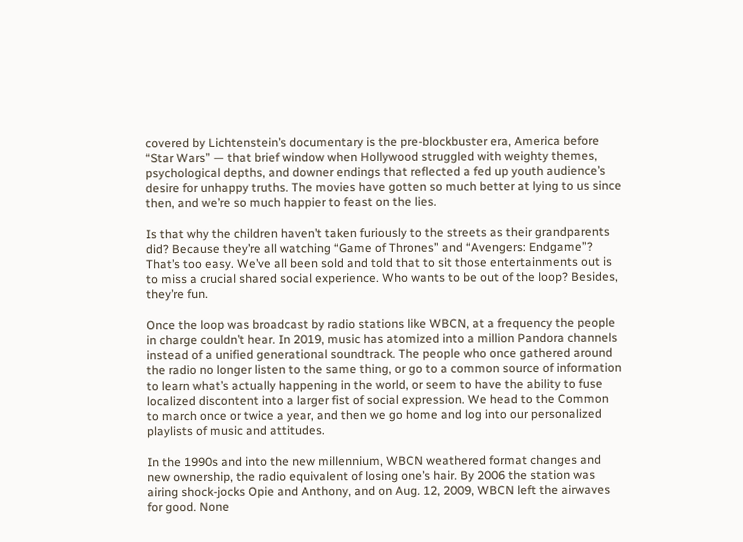covered by Lichtenstein’s documentary is the pre-blockbuster era, America before “Star Wars” — that brief window when Hollywood struggled with weighty themes, psychological depths, and downer endings that reflected a fed up youth audience’s desire for unhappy truths. The movies have gotten so much better at lying to us since then, and we’re so much happier to feast on the lies.

Is that why the children haven’t taken furiously to the streets as their grandparents did? Because they’re all watching “Game of Thrones” and “Avengers: Endgame”? That’s too easy. We’ve all been sold and told that to sit those entertainments out is to miss a crucial shared social experience. Who wants to be out of the loop? Besides, they’re fun.

Once the loop was broadcast by radio stations like WBCN, at a frequency the people in charge couldn’t hear. In 2019, music has atomized into a million Pandora channels instead of a unified generational soundtrack. The people who once gathered around the radio no longer listen to the same thing, or go to a common source of information to learn what’s actually happening in the world, or seem to have the ability to fuse localized discontent into a larger fist of social expression. We head to the Common to march once or twice a year, and then we go home and log into our personalized playlists of music and attitudes.

In the 1990s and into the new millennium, WBCN weathered format changes and new ownership, the radio equivalent of losing one’s hair. By 2006 the station was airing shock-jocks Opie and Anthony, and on Aug. 12, 2009, WBCN left the airwaves for good. None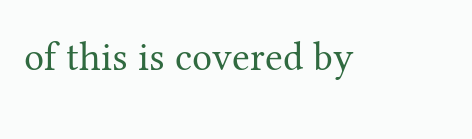of this is covered by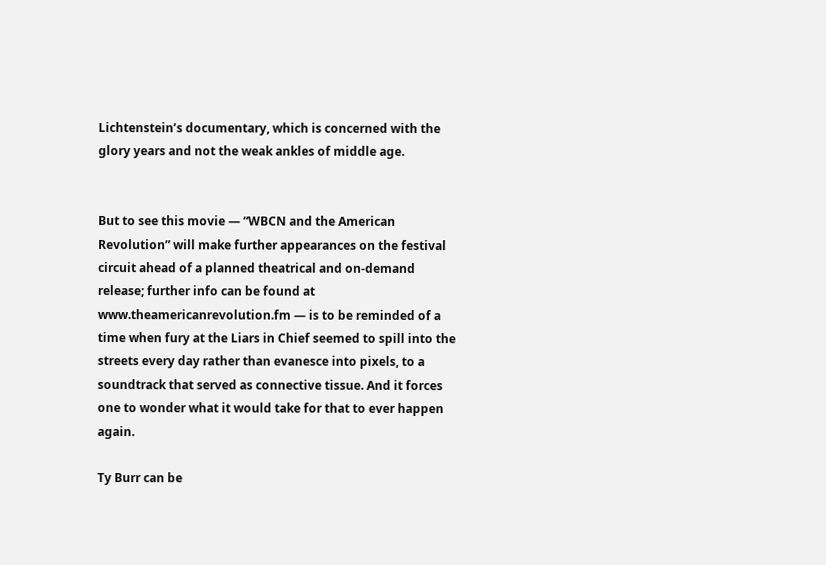Lichtenstein’s documentary, which is concerned with the glory years and not the weak ankles of middle age.


But to see this movie — “WBCN and the American Revolution” will make further appearances on the festival circuit ahead of a planned theatrical and on-demand release; further info can be found at www.theamericanrevolution.fm — is to be reminded of a time when fury at the Liars in Chief seemed to spill into the streets every day rather than evanesce into pixels, to a soundtrack that served as connective tissue. And it forces one to wonder what it would take for that to ever happen again.

Ty Burr can be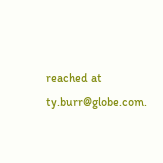reached at ty.burr@globe.com.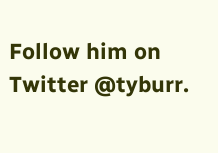Follow him on Twitter @tyburr.